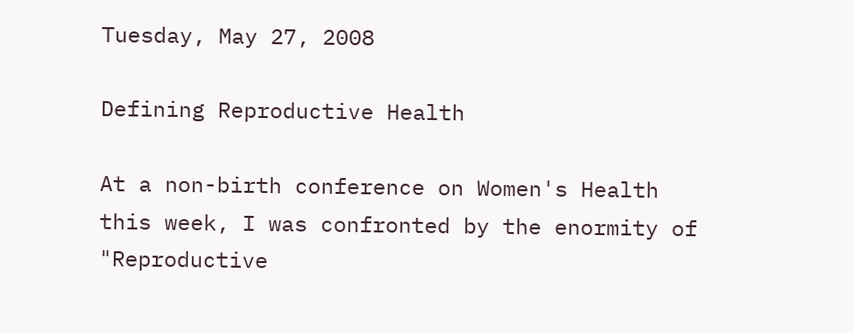Tuesday, May 27, 2008

Defining Reproductive Health

At a non-birth conference on Women's Health this week, I was confronted by the enormity of "Reproductive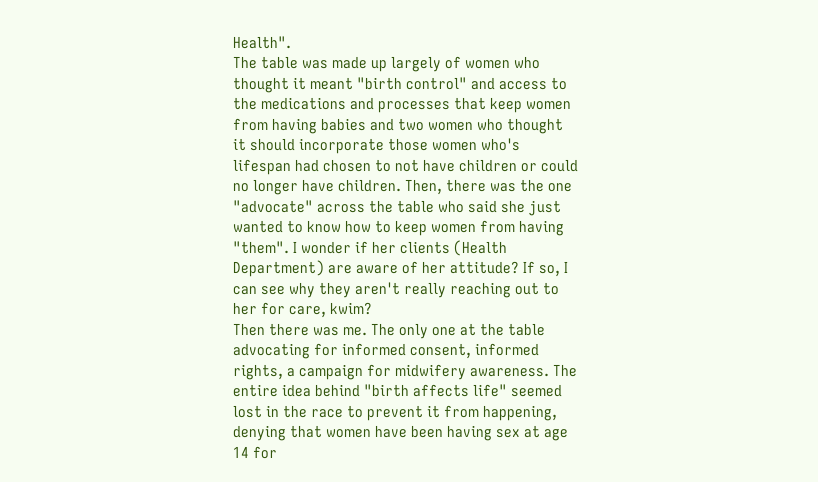Health".
The table was made up largely of women who thought it meant "birth control" and access to the medications and processes that keep women from having babies and two women who thought it should incorporate those women who's lifespan had chosen to not have children or could no longer have children. Then, there was the one "advocate" across the table who said she just wanted to know how to keep women from having "them". I wonder if her clients (Health Department) are aware of her attitude? If so, I can see why they aren't really reaching out to her for care, kwim?
Then there was me. The only one at the table advocating for informed consent, informed rights, a campaign for midwifery awareness. The entire idea behind "birth affects life" seemed lost in the race to prevent it from happening, denying that women have been having sex at age 14 for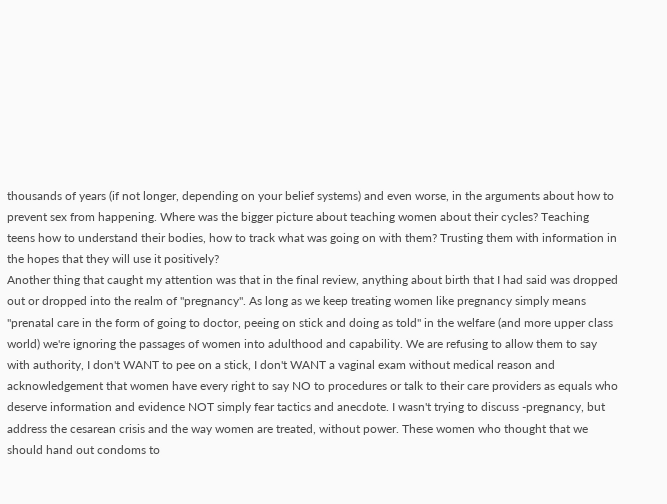thousands of years (if not longer, depending on your belief systems) and even worse, in the arguments about how to prevent sex from happening. Where was the bigger picture about teaching women about their cycles? Teaching teens how to understand their bodies, how to track what was going on with them? Trusting them with information in the hopes that they will use it positively?
Another thing that caught my attention was that in the final review, anything about birth that I had said was dropped out or dropped into the realm of "pregnancy". As long as we keep treating women like pregnancy simply means "prenatal care in the form of going to doctor, peeing on stick and doing as told" in the welfare (and more upper class world) we're ignoring the passages of women into adulthood and capability. We are refusing to allow them to say with authority, I don't WANT to pee on a stick, I don't WANT a vaginal exam without medical reason and acknowledgement that women have every right to say NO to procedures or talk to their care providers as equals who deserve information and evidence NOT simply fear tactics and anecdote. I wasn't trying to discuss -pregnancy, but address the cesarean crisis and the way women are treated, without power. These women who thought that we should hand out condoms to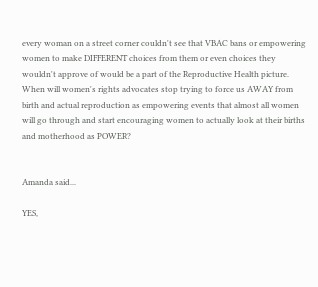every woman on a street corner couldn't see that VBAC bans or empowering women to make DIFFERENT choices from them or even choices they wouldn't approve of would be a part of the Reproductive Health picture.
When will women's rights advocates stop trying to force us AWAY from birth and actual reproduction as empowering events that almost all women will go through and start encouraging women to actually look at their births and motherhood as POWER?


Amanda said...

YES,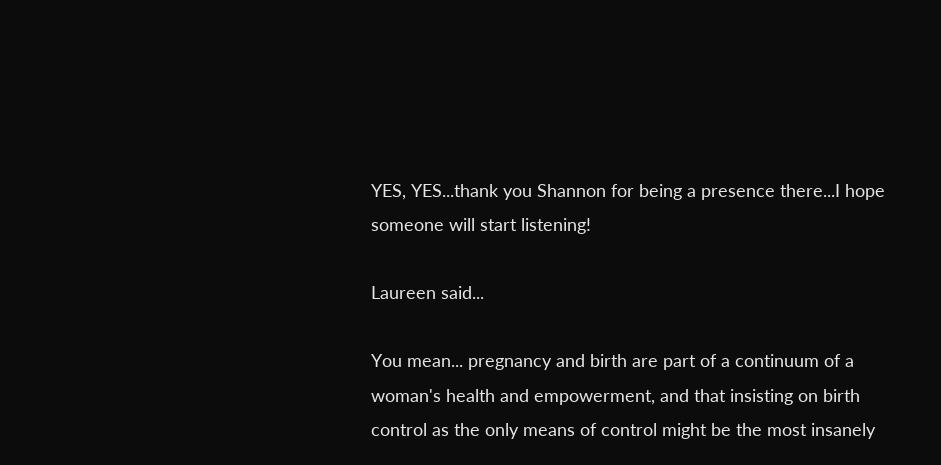YES, YES...thank you Shannon for being a presence there...I hope someone will start listening!

Laureen said...

You mean... pregnancy and birth are part of a continuum of a woman's health and empowerment, and that insisting on birth control as the only means of control might be the most insanely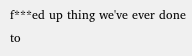f***ed up thing we've ever done to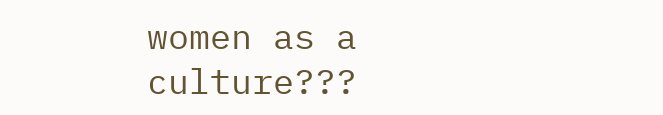women as a culture???